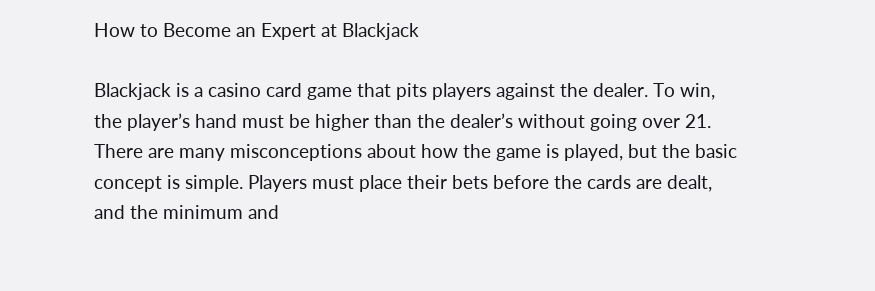How to Become an Expert at Blackjack

Blackjack is a casino card game that pits players against the dealer. To win, the player’s hand must be higher than the dealer’s without going over 21. There are many misconceptions about how the game is played, but the basic concept is simple. Players must place their bets before the cards are dealt, and the minimum and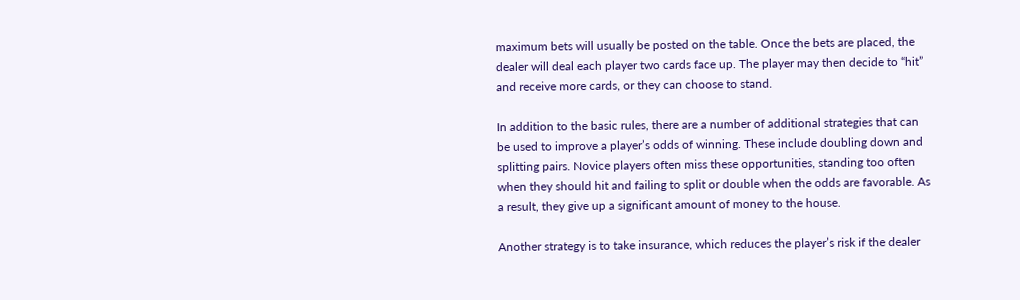maximum bets will usually be posted on the table. Once the bets are placed, the dealer will deal each player two cards face up. The player may then decide to “hit” and receive more cards, or they can choose to stand.

In addition to the basic rules, there are a number of additional strategies that can be used to improve a player’s odds of winning. These include doubling down and splitting pairs. Novice players often miss these opportunities, standing too often when they should hit and failing to split or double when the odds are favorable. As a result, they give up a significant amount of money to the house.

Another strategy is to take insurance, which reduces the player’s risk if the dealer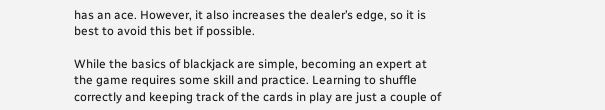has an ace. However, it also increases the dealer’s edge, so it is best to avoid this bet if possible.

While the basics of blackjack are simple, becoming an expert at the game requires some skill and practice. Learning to shuffle correctly and keeping track of the cards in play are just a couple of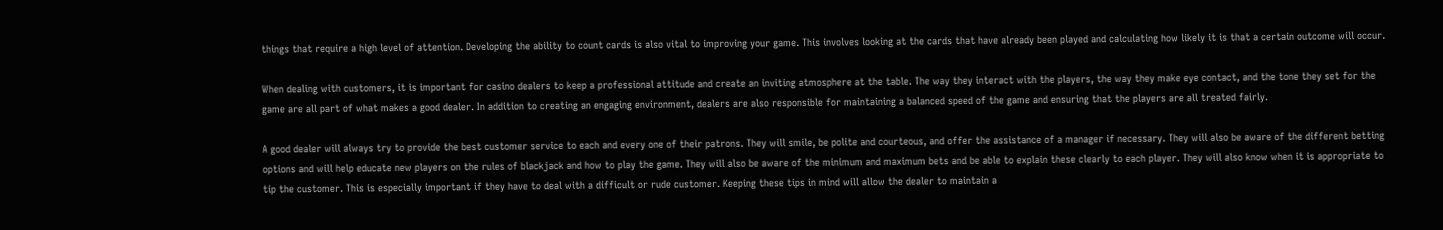things that require a high level of attention. Developing the ability to count cards is also vital to improving your game. This involves looking at the cards that have already been played and calculating how likely it is that a certain outcome will occur.

When dealing with customers, it is important for casino dealers to keep a professional attitude and create an inviting atmosphere at the table. The way they interact with the players, the way they make eye contact, and the tone they set for the game are all part of what makes a good dealer. In addition to creating an engaging environment, dealers are also responsible for maintaining a balanced speed of the game and ensuring that the players are all treated fairly.

A good dealer will always try to provide the best customer service to each and every one of their patrons. They will smile, be polite and courteous, and offer the assistance of a manager if necessary. They will also be aware of the different betting options and will help educate new players on the rules of blackjack and how to play the game. They will also be aware of the minimum and maximum bets and be able to explain these clearly to each player. They will also know when it is appropriate to tip the customer. This is especially important if they have to deal with a difficult or rude customer. Keeping these tips in mind will allow the dealer to maintain a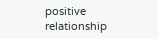positive relationship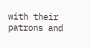with their patrons and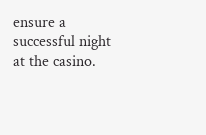ensure a successful night at the casino.